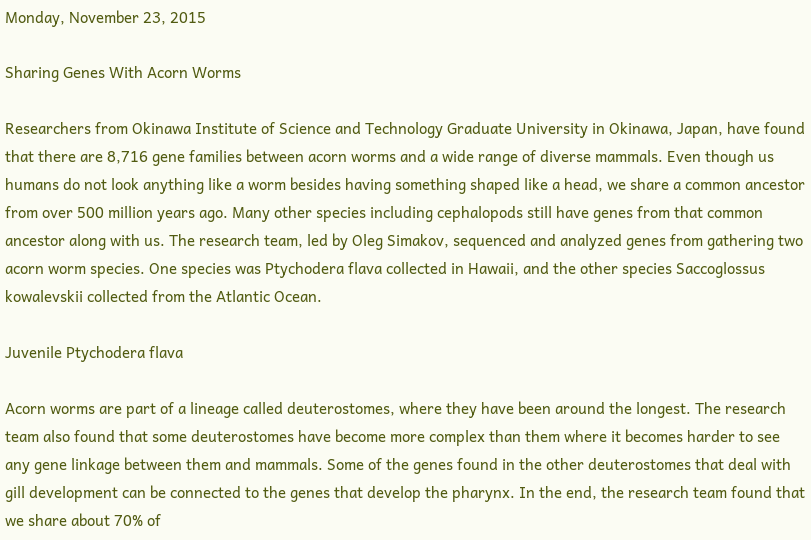Monday, November 23, 2015

Sharing Genes With Acorn Worms

Researchers from Okinawa Institute of Science and Technology Graduate University in Okinawa, Japan, have found that there are 8,716 gene families between acorn worms and a wide range of diverse mammals. Even though us humans do not look anything like a worm besides having something shaped like a head, we share a common ancestor from over 500 million years ago. Many other species including cephalopods still have genes from that common ancestor along with us. The research team, led by Oleg Simakov, sequenced and analyzed genes from gathering two acorn worm species. One species was Ptychodera flava collected in Hawaii, and the other species Saccoglossus kowalevskii collected from the Atlantic Ocean.

Juvenile Ptychodera flava

Acorn worms are part of a lineage called deuterostomes, where they have been around the longest. The research team also found that some deuterostomes have become more complex than them where it becomes harder to see any gene linkage between them and mammals. Some of the genes found in the other deuterostomes that deal with gill development can be connected to the genes that develop the pharynx. In the end, the research team found that we share about 70% of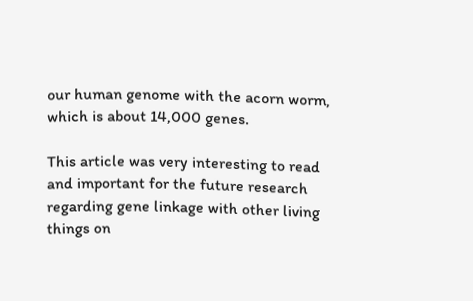our human genome with the acorn worm, which is about 14,000 genes.

This article was very interesting to read and important for the future research regarding gene linkage with other living things on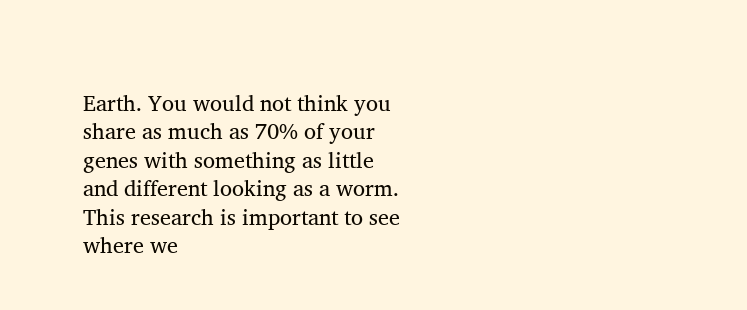Earth. You would not think you share as much as 70% of your genes with something as little and different looking as a worm. This research is important to see where we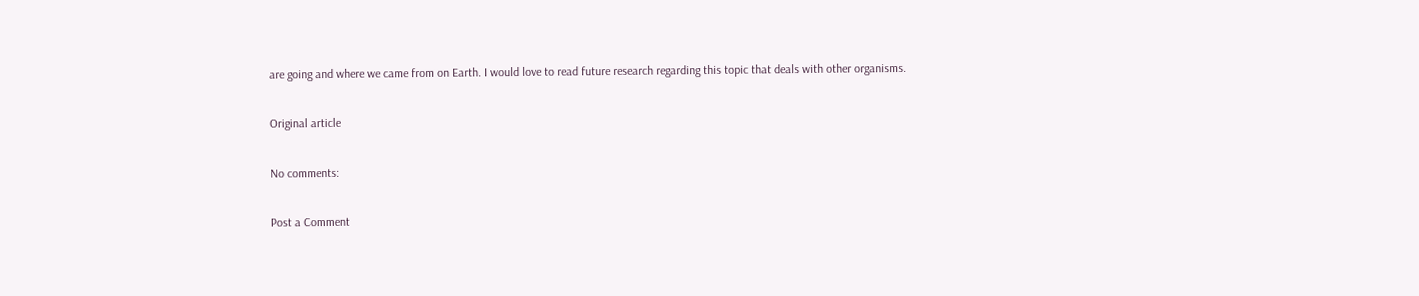are going and where we came from on Earth. I would love to read future research regarding this topic that deals with other organisms.

Original article

No comments:

Post a Comment